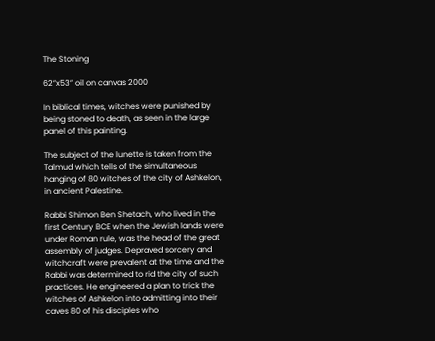The Stoning

62”x53” oil on canvas 2000

In biblical times, witches were punished by being stoned to death, as seen in the large panel of this painting.

The subject of the lunette is taken from the Talmud which tells of the simultaneous hanging of 80 witches of the city of Ashkelon, in ancient Palestine.

Rabbi Shimon Ben Shetach, who lived in the first Century BCE when the Jewish lands were under Roman rule, was the head of the great assembly of judges. Depraved sorcery and witchcraft were prevalent at the time and the Rabbi was determined to rid the city of such practices. He engineered a plan to trick the witches of Ashkelon into admitting into their caves 80 of his disciples who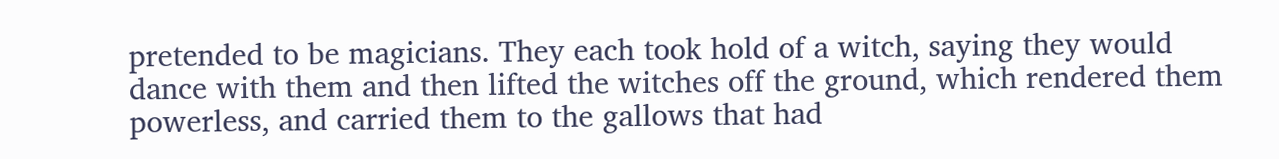pretended to be magicians. They each took hold of a witch, saying they would dance with them and then lifted the witches off the ground, which rendered them powerless, and carried them to the gallows that had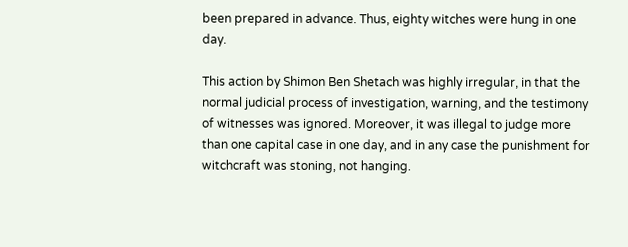been prepared in advance. Thus, eighty witches were hung in one day.

This action by Shimon Ben Shetach was highly irregular, in that the normal judicial process of investigation, warning, and the testimony of witnesses was ignored. Moreover, it was illegal to judge more than one capital case in one day, and in any case the punishment for witchcraft was stoning, not hanging.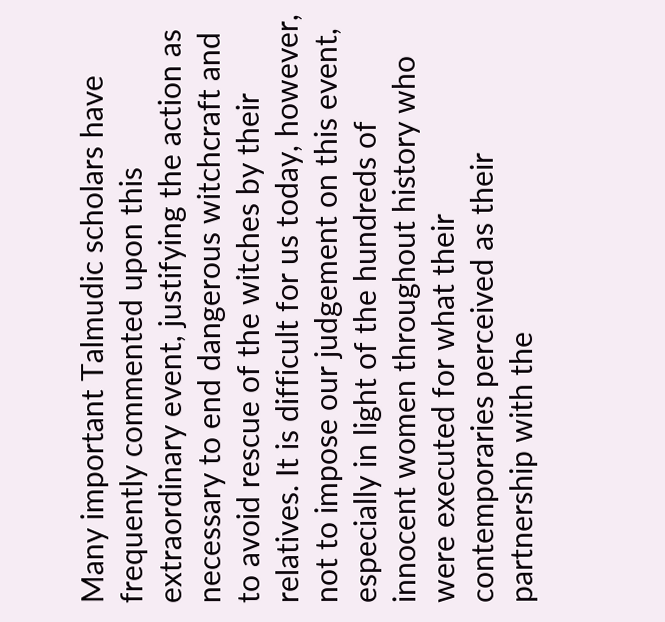Many important Talmudic scholars have frequently commented upon this extraordinary event, justifying the action as necessary to end dangerous witchcraft and to avoid rescue of the witches by their relatives. It is difficult for us today, however, not to impose our judgement on this event, especially in light of the hundreds of innocent women throughout history who were executed for what their contemporaries perceived as their partnership with the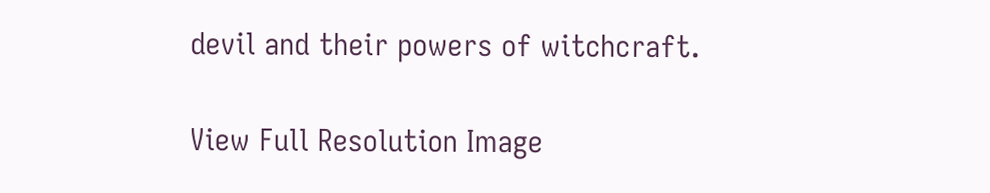devil and their powers of witchcraft.

View Full Resolution Image